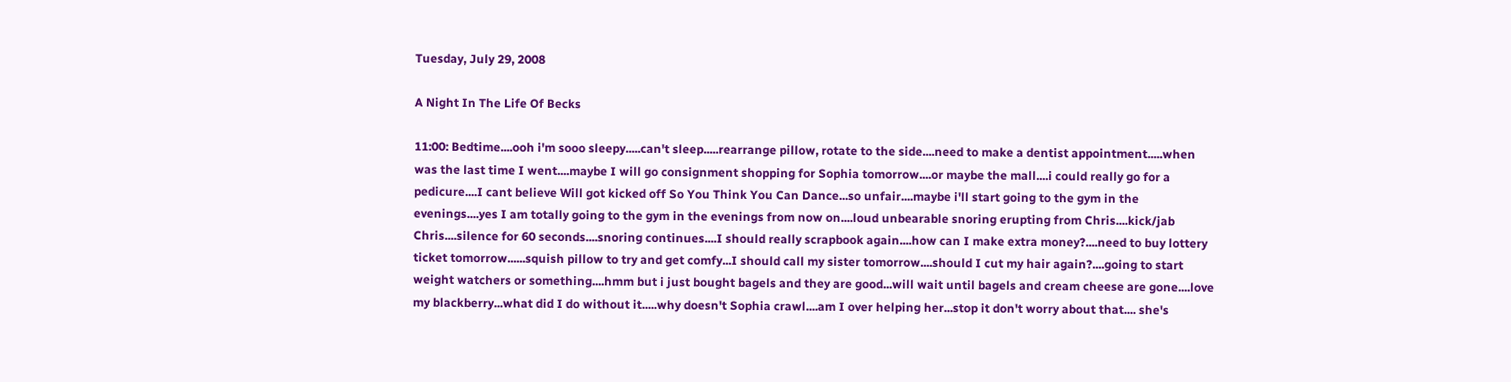Tuesday, July 29, 2008

A Night In The Life Of Becks

11:00: Bedtime....ooh i'm sooo sleepy.....can't sleep.....rearrange pillow, rotate to the side....need to make a dentist appointment.....when was the last time I went....maybe I will go consignment shopping for Sophia tomorrow....or maybe the mall....i could really go for a pedicure....I cant believe Will got kicked off So You Think You Can Dance...so unfair....maybe i'll start going to the gym in the evenings....yes I am totally going to the gym in the evenings from now on....loud unbearable snoring erupting from Chris....kick/jab Chris....silence for 60 seconds....snoring continues....I should really scrapbook again....how can I make extra money?....need to buy lottery ticket tomorrow......squish pillow to try and get comfy...I should call my sister tomorrow....should I cut my hair again?....going to start weight watchers or something....hmm but i just bought bagels and they are good...will wait until bagels and cream cheese are gone....love my blackberry...what did I do without it.....why doesn't Sophia crawl....am I over helping her...stop it don't worry about that.... she's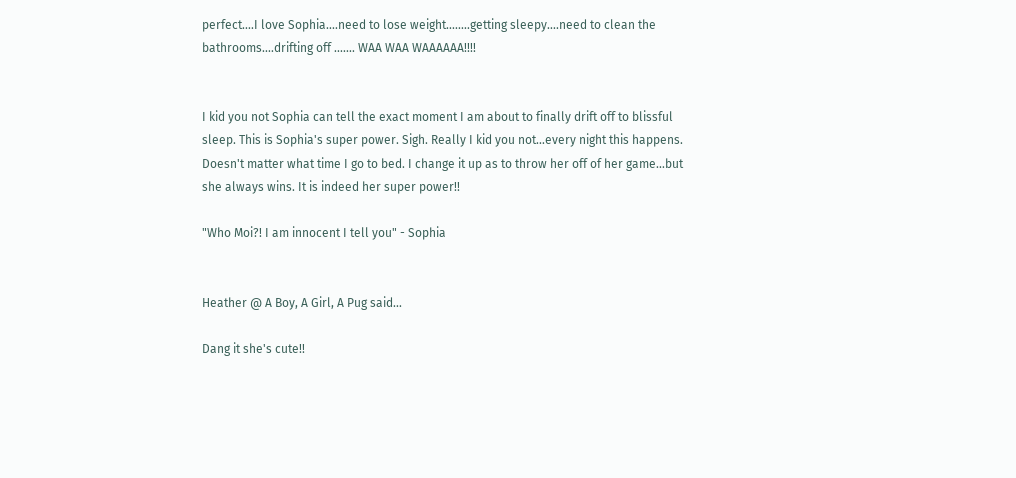perfect....I love Sophia....need to lose weight........getting sleepy....need to clean the bathrooms....drifting off ....... WAA WAA WAAAAAA!!!!


I kid you not Sophia can tell the exact moment I am about to finally drift off to blissful sleep. This is Sophia's super power. Sigh. Really I kid you not...every night this happens. Doesn't matter what time I go to bed. I change it up as to throw her off of her game...but she always wins. It is indeed her super power!!

"Who Moi?! I am innocent I tell you" - Sophia


Heather @ A Boy, A Girl, A Pug said...

Dang it she's cute!!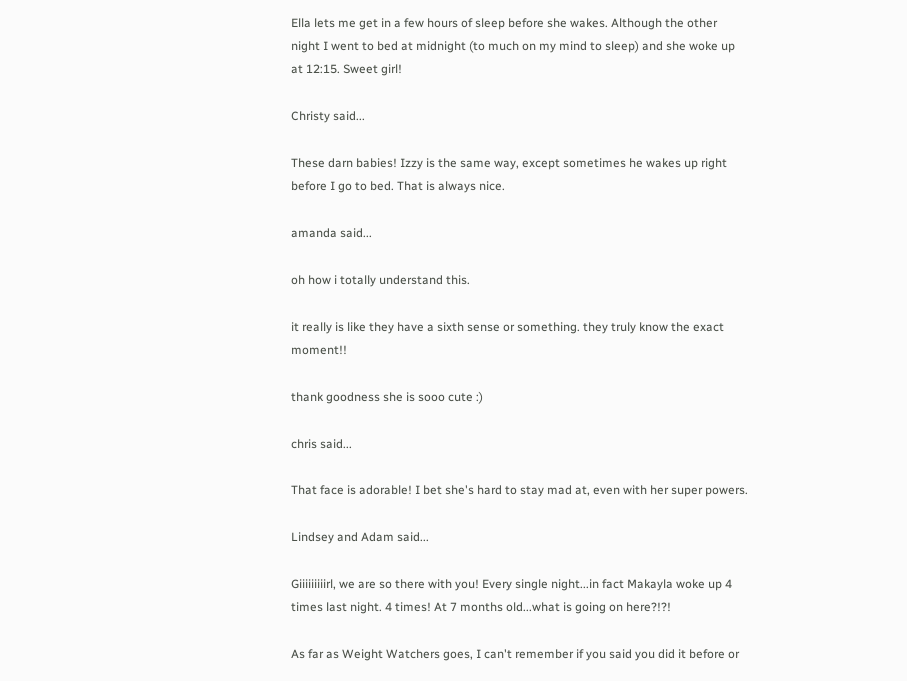Ella lets me get in a few hours of sleep before she wakes. Although the other night I went to bed at midnight (to much on my mind to sleep) and she woke up at 12:15. Sweet girl!

Christy said...

These darn babies! Izzy is the same way, except sometimes he wakes up right before I go to bed. That is always nice.

amanda said...

oh how i totally understand this.

it really is like they have a sixth sense or something. they truly know the exact moment!!

thank goodness she is sooo cute :)

chris said...

That face is adorable! I bet she's hard to stay mad at, even with her super powers.

Lindsey and Adam said...

Giiiiiiiiirl, we are so there with you! Every single night...in fact Makayla woke up 4 times last night. 4 times! At 7 months old...what is going on here?!?!

As far as Weight Watchers goes, I can't remember if you said you did it before or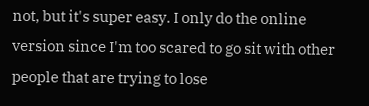not, but it's super easy. I only do the online version since I'm too scared to go sit with other people that are trying to lose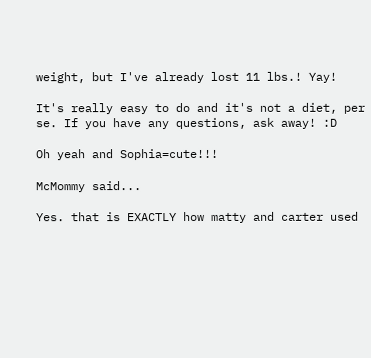weight, but I've already lost 11 lbs.! Yay!

It's really easy to do and it's not a diet, per se. If you have any questions, ask away! :D

Oh yeah and Sophia=cute!!!

McMommy said...

Yes. that is EXACTLY how matty and carter used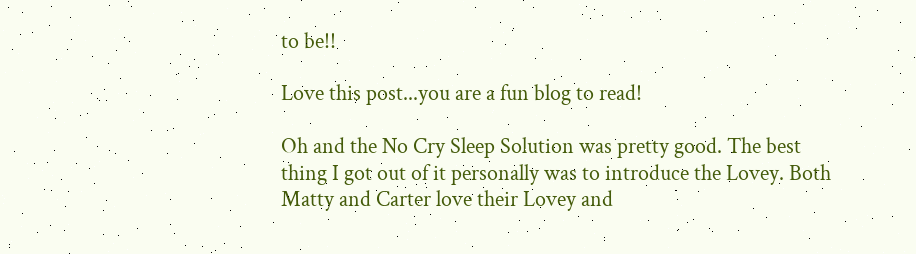to be!!

Love this post...you are a fun blog to read!

Oh and the No Cry Sleep Solution was pretty good. The best thing I got out of it personally was to introduce the Lovey. Both Matty and Carter love their Lovey and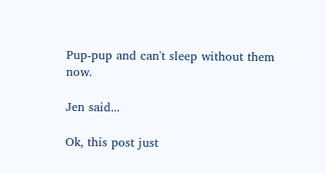Pup-pup and can't sleep without them now.

Jen said...

Ok, this post just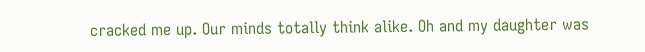cracked me up. Our minds totally think alike. Oh and my daughter was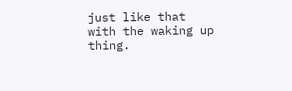just like that with the waking up thing.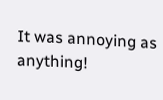It was annoying as anything!